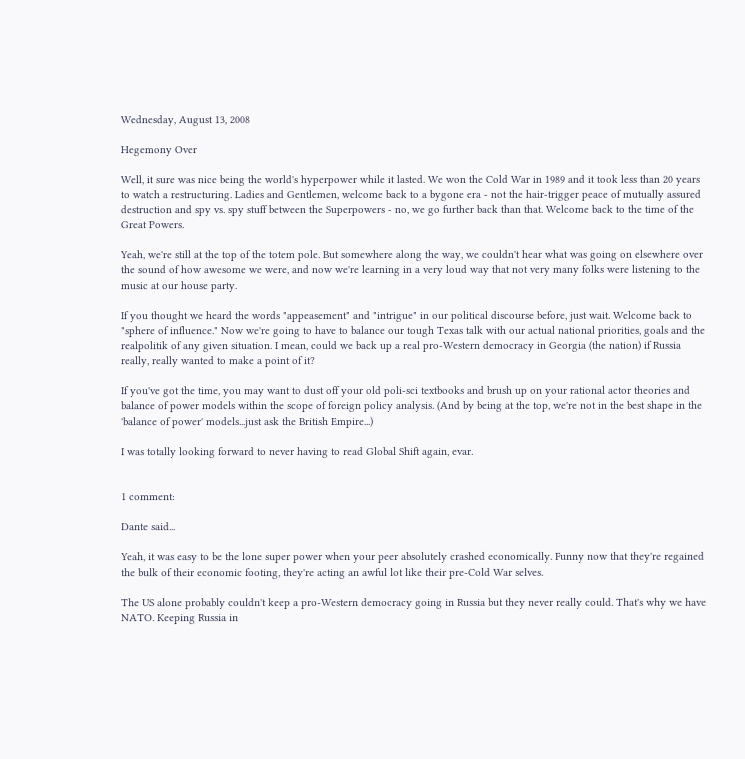Wednesday, August 13, 2008

Hegemony Over

Well, it sure was nice being the world's hyperpower while it lasted. We won the Cold War in 1989 and it took less than 20 years to watch a restructuring. Ladies and Gentlemen, welcome back to a bygone era - not the hair-trigger peace of mutually assured destruction and spy vs. spy stuff between the Superpowers - no, we go further back than that. Welcome back to the time of the Great Powers.

Yeah, we're still at the top of the totem pole. But somewhere along the way, we couldn't hear what was going on elsewhere over the sound of how awesome we were, and now we're learning in a very loud way that not very many folks were listening to the music at our house party.

If you thought we heard the words "appeasement" and "intrigue" in our political discourse before, just wait. Welcome back to "sphere of influence." Now we're going to have to balance our tough Texas talk with our actual national priorities, goals and the realpolitik of any given situation. I mean, could we back up a real pro-Western democracy in Georgia (the nation) if Russia really, really wanted to make a point of it?

If you've got the time, you may want to dust off your old poli-sci textbooks and brush up on your rational actor theories and balance of power models within the scope of foreign policy analysis. (And by being at the top, we're not in the best shape in the 'balance of power' models...just ask the British Empire...)

I was totally looking forward to never having to read Global Shift again, evar.


1 comment:

Dante said...

Yeah, it was easy to be the lone super power when your peer absolutely crashed economically. Funny now that they're regained the bulk of their economic footing, they're acting an awful lot like their pre-Cold War selves.

The US alone probably couldn't keep a pro-Western democracy going in Russia but they never really could. That's why we have NATO. Keeping Russia in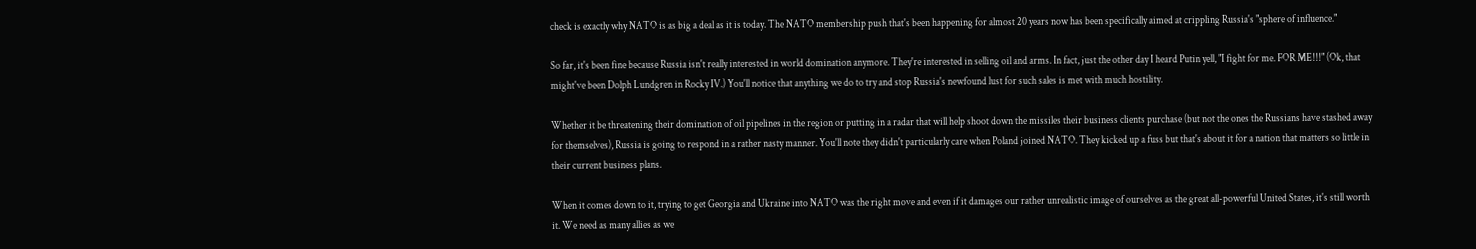check is exactly why NATO is as big a deal as it is today. The NATO membership push that's been happening for almost 20 years now has been specifically aimed at crippling Russia's "sphere of influence."

So far, it's been fine because Russia isn't really interested in world domination anymore. They're interested in selling oil and arms. In fact, just the other day I heard Putin yell, "I fight for me. FOR ME!!!" (Ok, that might've been Dolph Lundgren in Rocky IV.) You'll notice that anything we do to try and stop Russia's newfound lust for such sales is met with much hostility.

Whether it be threatening their domination of oil pipelines in the region or putting in a radar that will help shoot down the missiles their business clients purchase (but not the ones the Russians have stashed away for themselves), Russia is going to respond in a rather nasty manner. You'll note they didn't particularly care when Poland joined NATO. They kicked up a fuss but that's about it for a nation that matters so little in their current business plans.

When it comes down to it, trying to get Georgia and Ukraine into NATO was the right move and even if it damages our rather unrealistic image of ourselves as the great all-powerful United States, it's still worth it. We need as many allies as we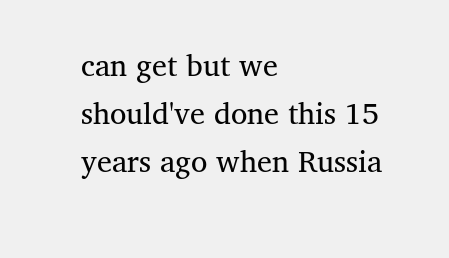can get but we should've done this 15 years ago when Russia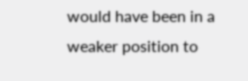would have been in a weaker position to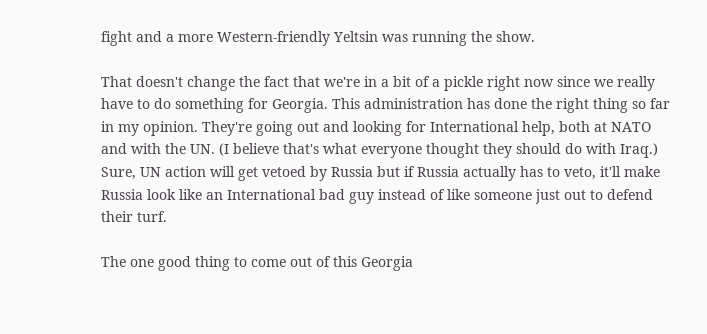fight and a more Western-friendly Yeltsin was running the show.

That doesn't change the fact that we're in a bit of a pickle right now since we really have to do something for Georgia. This administration has done the right thing so far in my opinion. They're going out and looking for International help, both at NATO and with the UN. (I believe that's what everyone thought they should do with Iraq.) Sure, UN action will get vetoed by Russia but if Russia actually has to veto, it'll make Russia look like an International bad guy instead of like someone just out to defend their turf.

The one good thing to come out of this Georgia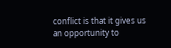conflict is that it gives us an opportunity to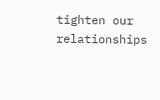tighten our relationships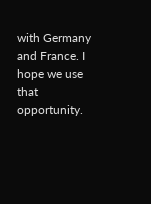with Germany and France. I hope we use that opportunity.